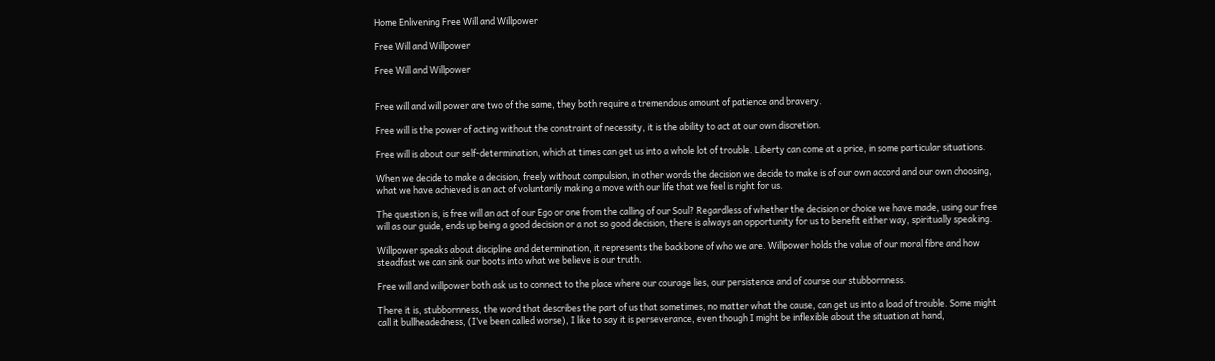Home Enlivening Free Will and Willpower

Free Will and Willpower

Free Will and Willpower


Free will and will power are two of the same, they both require a tremendous amount of patience and bravery.

Free will is the power of acting without the constraint of necessity, it is the ability to act at our own discretion.

Free will is about our self-determination, which at times can get us into a whole lot of trouble. Liberty can come at a price, in some particular situations.

When we decide to make a decision, freely without compulsion, in other words the decision we decide to make is of our own accord and our own choosing, what we have achieved is an act of voluntarily making a move with our life that we feel is right for us.

The question is, is free will an act of our Ego or one from the calling of our Soul? Regardless of whether the decision or choice we have made, using our free will as our guide, ends up being a good decision or a not so good decision, there is always an opportunity for us to benefit either way, spiritually speaking.

Willpower speaks about discipline and determination, it represents the backbone of who we are. Willpower holds the value of our moral fibre and how steadfast we can sink our boots into what we believe is our truth.

Free will and willpower both ask us to connect to the place where our courage lies, our persistence and of course our stubbornness.

There it is, stubbornness, the word that describes the part of us that sometimes, no matter what the cause, can get us into a load of trouble. Some might call it bullheadedness, (I’ve been called worse), I like to say it is perseverance, even though I might be inflexible about the situation at hand,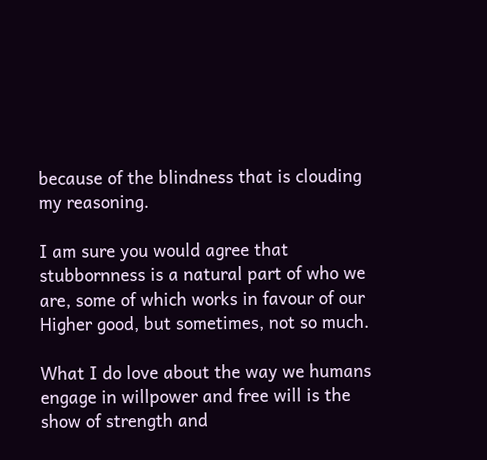because of the blindness that is clouding my reasoning.

I am sure you would agree that stubbornness is a natural part of who we are, some of which works in favour of our Higher good, but sometimes, not so much.

What I do love about the way we humans engage in willpower and free will is the show of strength and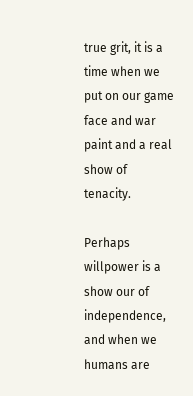true grit, it is a time when we put on our game face and war paint and a real show of tenacity.

Perhaps willpower is a show our of independence, and when we humans are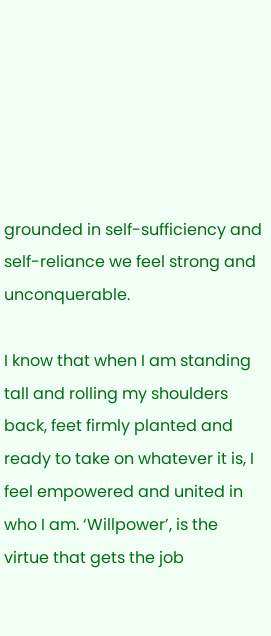grounded in self-sufficiency and self-reliance we feel strong and unconquerable.

I know that when I am standing tall and rolling my shoulders back, feet firmly planted and ready to take on whatever it is, I feel empowered and united in who I am. ‘Willpower’, is the virtue that gets the job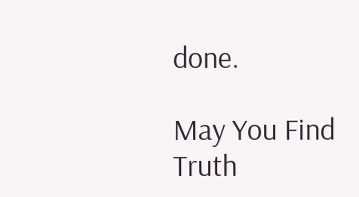done.

May You Find Truth